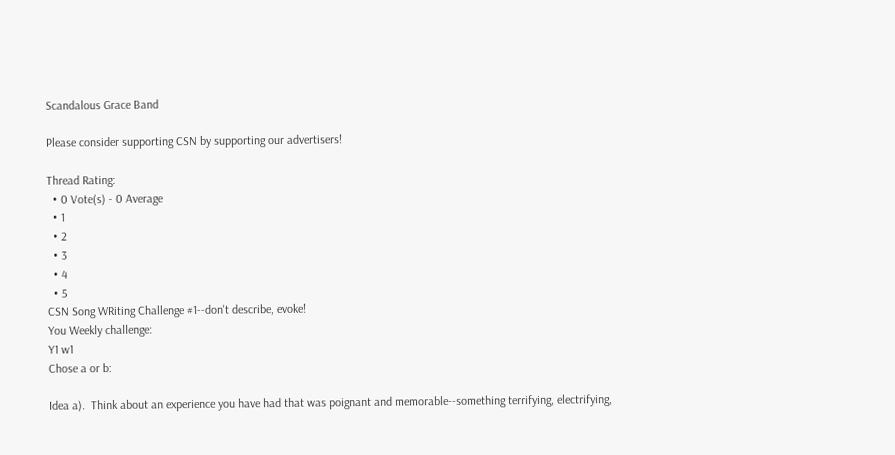Scandalous Grace Band

Please consider supporting CSN by supporting our advertisers!

Thread Rating:
  • 0 Vote(s) - 0 Average
  • 1
  • 2
  • 3
  • 4
  • 5
CSN Song WRiting Challenge #1--don't describe, evoke!
You Weekly challenge:
Y1 w1
Chose a or b:

Idea a).  Think about an experience you have had that was poignant and memorable--something terrifying, electrifying,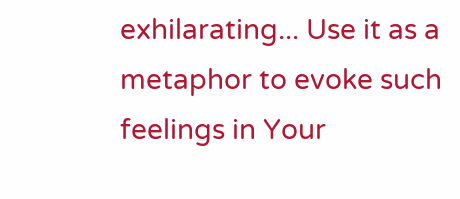exhilarating... Use it as a metaphor to evoke such feelings in Your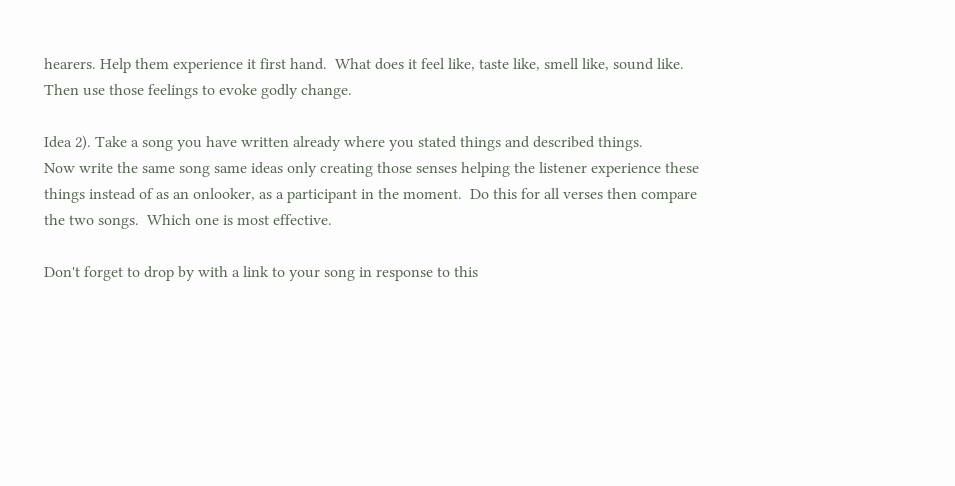hearers. Help them experience it first hand.  What does it feel like, taste like, smell like, sound like.  Then use those feelings to evoke godly change.

Idea 2). Take a song you have written already where you stated things and described things.
Now write the same song same ideas only creating those senses helping the listener experience these things instead of as an onlooker, as a participant in the moment.  Do this for all verses then compare the two songs.  Which one is most effective.

Don't forget to drop by with a link to your song in response to this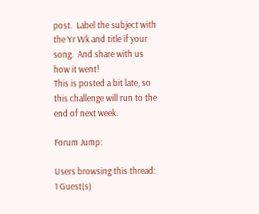post.  Label the subject with the Yr Wk and title if your song.  And share with us how it went!
This is posted a bit late, so this challenge will run to the end of next week.

Forum Jump:

Users browsing this thread: 1 Guest(s)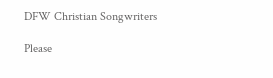DFW Christian Songwriters

Please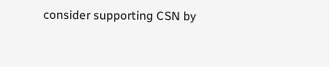consider supporting CSN by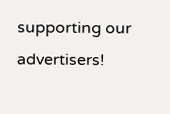supporting our advertisers!